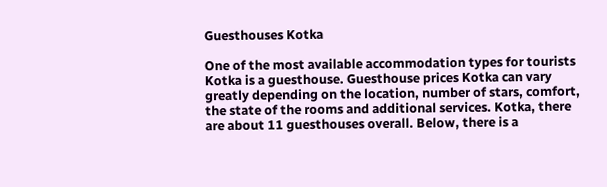Guesthouses Kotka

One of the most available accommodation types for tourists Kotka is a guesthouse. Guesthouse prices Kotka can vary greatly depending on the location, number of stars, comfort, the state of the rooms and additional services. Kotka, there are about 11 guesthouses overall. Below, there is a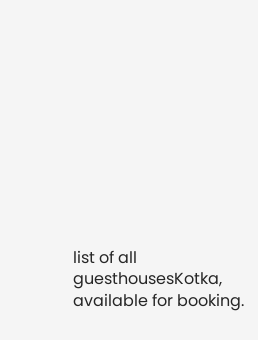list of all guesthousesKotka, available for booking.